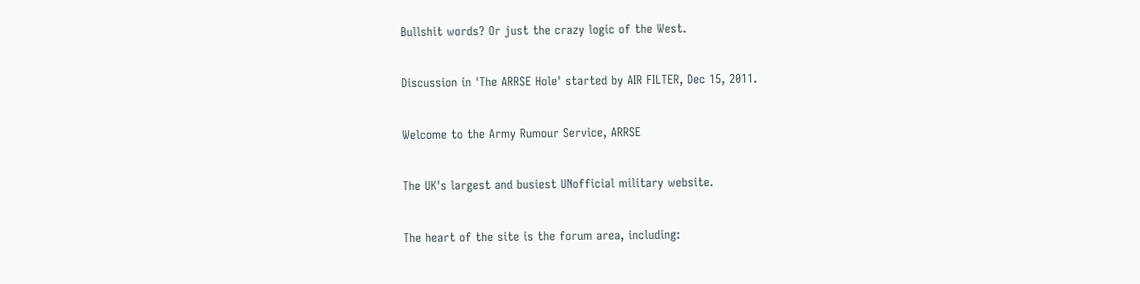Bullshit words? Or just the crazy logic of the West.

Discussion in 'The ARRSE Hole' started by AIR FILTER, Dec 15, 2011.

Welcome to the Army Rumour Service, ARRSE

The UK's largest and busiest UNofficial military website.

The heart of the site is the forum area, including: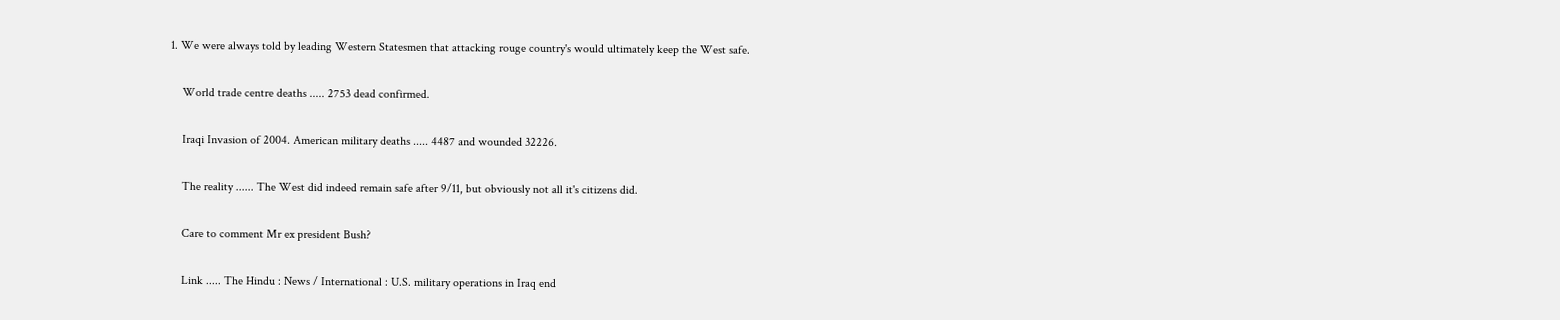1. We were always told by leading Western Statesmen that attacking rouge country's would ultimately keep the West safe.

    World trade centre deaths ..... 2753 dead confirmed.

    Iraqi Invasion of 2004. American military deaths ..... 4487 and wounded 32226.

    The reality ...... The West did indeed remain safe after 9/11, but obviously not all it's citizens did.

    Care to comment Mr ex president Bush?

    Link ..... The Hindu : News / International : U.S. military operations in Iraq end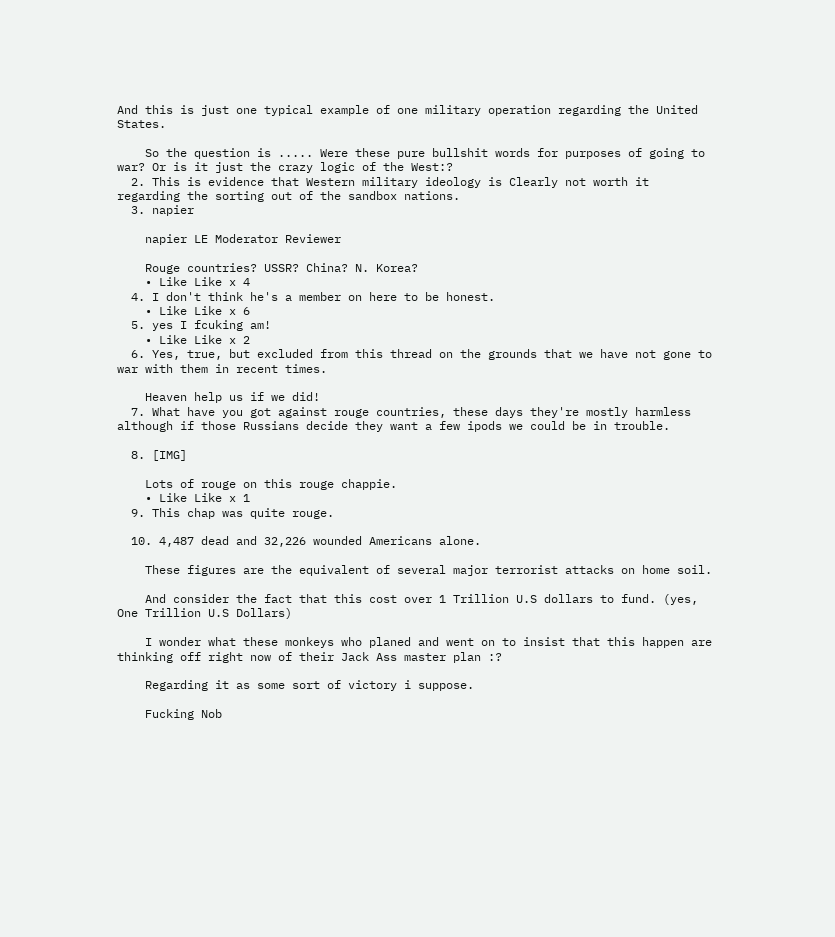And this is just one typical example of one military operation regarding the United States.

    So the question is ..... Were these pure bullshit words for purposes of going to war? Or is it just the crazy logic of the West:?
  2. This is evidence that Western military ideology is Clearly not worth it regarding the sorting out of the sandbox nations.
  3. napier

    napier LE Moderator Reviewer

    Rouge countries? USSR? China? N. Korea?
    • Like Like x 4
  4. I don't think he's a member on here to be honest.
    • Like Like x 6
  5. yes I fcuking am!
    • Like Like x 2
  6. Yes, true, but excluded from this thread on the grounds that we have not gone to war with them in recent times.

    Heaven help us if we did!
  7. What have you got against rouge countries, these days they're mostly harmless although if those Russians decide they want a few ipods we could be in trouble.

  8. [IMG]

    Lots of rouge on this rouge chappie.
    • Like Like x 1
  9. This chap was quite rouge.

  10. 4,487 dead and 32,226 wounded Americans alone.

    These figures are the equivalent of several major terrorist attacks on home soil.

    And consider the fact that this cost over 1 Trillion U.S dollars to fund. (yes, One Trillion U.S Dollars)

    I wonder what these monkeys who planed and went on to insist that this happen are thinking off right now of their Jack Ass master plan :?

    Regarding it as some sort of victory i suppose.

    Fucking Nob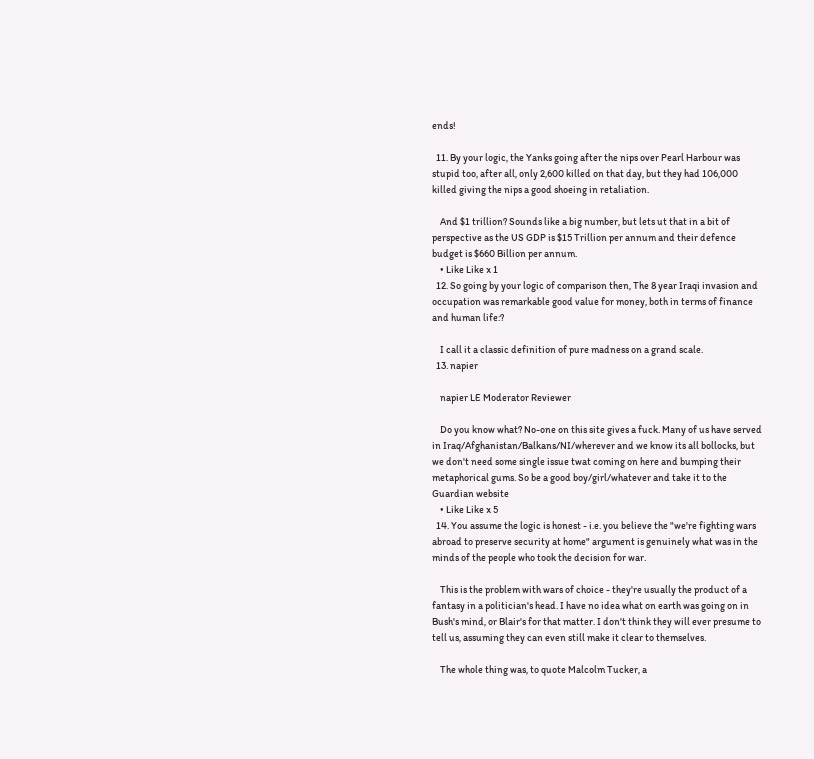ends!

  11. By your logic, the Yanks going after the nips over Pearl Harbour was stupid too, after all, only 2,600 killed on that day, but they had 106,000 killed giving the nips a good shoeing in retaliation.

    And $1 trillion? Sounds like a big number, but lets ut that in a bit of perspective as the US GDP is $15 Trillion per annum and their defence budget is $660 Billion per annum.
    • Like Like x 1
  12. So going by your logic of comparison then, The 8 year Iraqi invasion and occupation was remarkable good value for money, both in terms of finance and human life:?

    I call it a classic definition of pure madness on a grand scale.
  13. napier

    napier LE Moderator Reviewer

    Do you know what? No-one on this site gives a fuck. Many of us have served in Iraq/Afghanistan/Balkans/NI/wherever and we know its all bollocks, but we don't need some single issue twat coming on here and bumping their metaphorical gums. So be a good boy/girl/whatever and take it to the Guardian website
    • Like Like x 5
  14. You assume the logic is honest - i.e. you believe the "we're fighting wars abroad to preserve security at home" argument is genuinely what was in the minds of the people who took the decision for war.

    This is the problem with wars of choice - they're usually the product of a fantasy in a politician's head. I have no idea what on earth was going on in Bush's mind, or Blair's for that matter. I don't think they will ever presume to tell us, assuming they can even still make it clear to themselves.

    The whole thing was, to quote Malcolm Tucker, a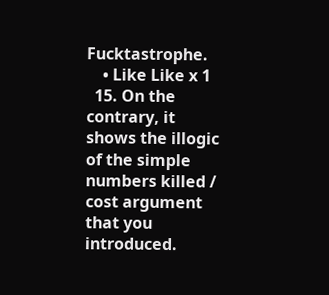Fucktastrophe.
    • Like Like x 1
  15. On the contrary, it shows the illogic of the simple numbers killed / cost argument that you introduced.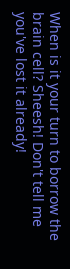When is it your turn to borrow the brain cell? Sheesh! Don't tell me you've lost it already!